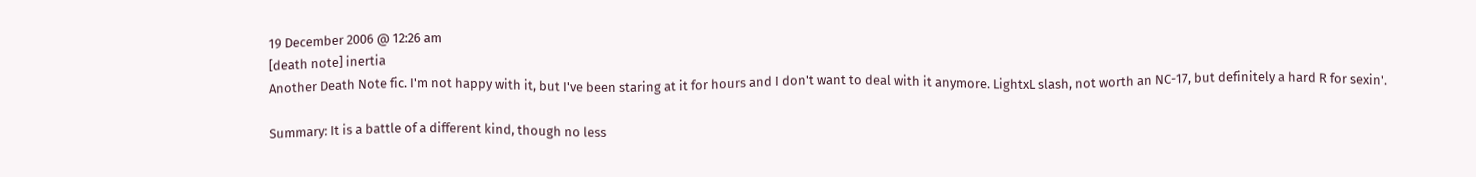19 December 2006 @ 12:26 am
[death note] inertia
Another Death Note fic. I'm not happy with it, but I've been staring at it for hours and I don't want to deal with it anymore. LightxL slash, not worth an NC-17, but definitely a hard R for sexin'.

Summary: It is a battle of a different kind, though no less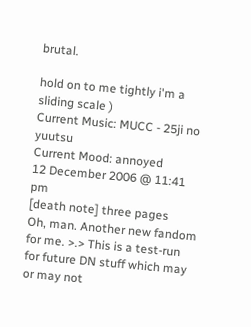brutal.

hold on to me tightly i'm a sliding scale )
Current Music: MUCC - 25ji no yuutsu
Current Mood: annoyed
12 December 2006 @ 11:41 pm
[death note] three pages
Oh, man. Another new fandom for me. >.> This is a test-run for future DN stuff which may or may not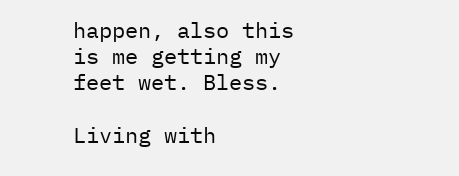happen, also this is me getting my feet wet. Bless.

Living with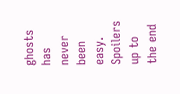ghosts has never been easy. Spoilers up to the end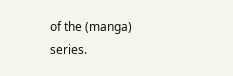of the (manga) series.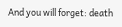And you will forget: death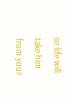or life will take him from your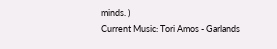minds. )
Current Music: Tori Amos - Garlands